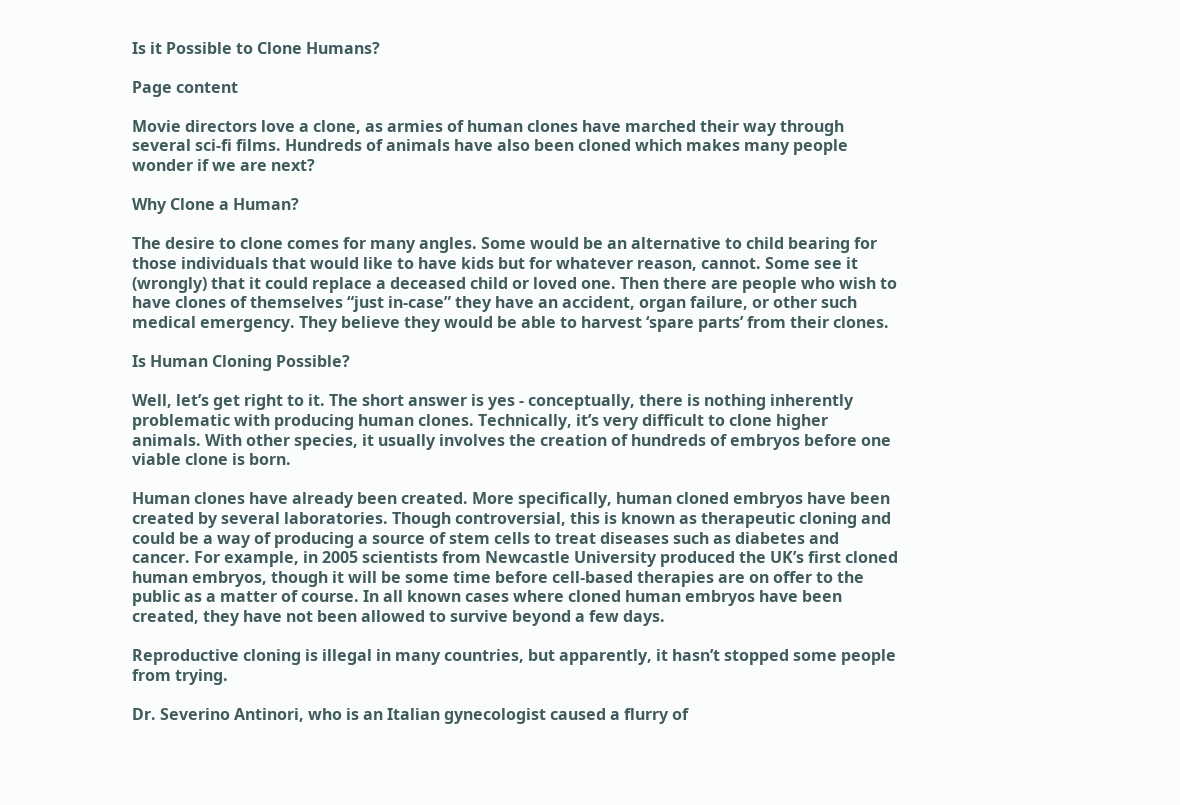Is it Possible to Clone Humans?

Page content

Movie directors love a clone, as armies of human clones have marched their way through several sci-fi films. Hundreds of animals have also been cloned which makes many people wonder if we are next?

Why Clone a Human?

The desire to clone comes for many angles. Some would be an alternative to child bearing for those individuals that would like to have kids but for whatever reason, cannot. Some see it (wrongly) that it could replace a deceased child or loved one. Then there are people who wish to have clones of themselves “just in-case” they have an accident, organ failure, or other such medical emergency. They believe they would be able to harvest ‘spare parts’ from their clones.

Is Human Cloning Possible?

Well, let’s get right to it. The short answer is yes - conceptually, there is nothing inherently problematic with producing human clones. Technically, it’s very difficult to clone higher animals. With other species, it usually involves the creation of hundreds of embryos before one viable clone is born.

Human clones have already been created. More specifically, human cloned embryos have been created by several laboratories. Though controversial, this is known as therapeutic cloning and could be a way of producing a source of stem cells to treat diseases such as diabetes and cancer. For example, in 2005 scientists from Newcastle University produced the UK’s first cloned human embryos, though it will be some time before cell-based therapies are on offer to the public as a matter of course. In all known cases where cloned human embryos have been created, they have not been allowed to survive beyond a few days.

Reproductive cloning is illegal in many countries, but apparently, it hasn’t stopped some people from trying.

Dr. Severino Antinori, who is an Italian gynecologist caused a flurry of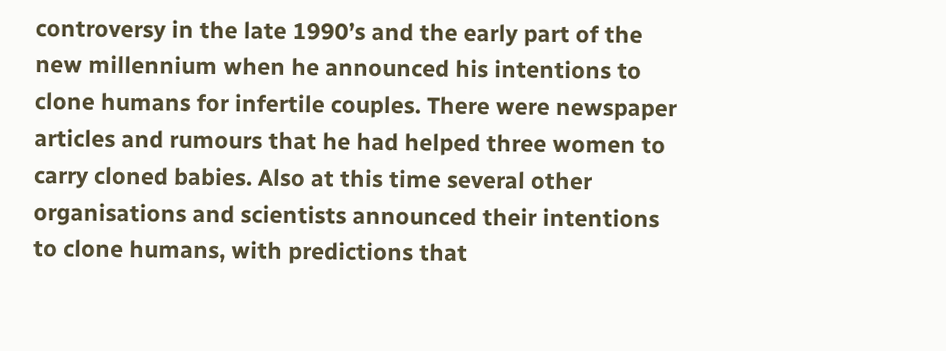controversy in the late 1990’s and the early part of the new millennium when he announced his intentions to clone humans for infertile couples. There were newspaper articles and rumours that he had helped three women to carry cloned babies. Also at this time several other organisations and scientists announced their intentions to clone humans, with predictions that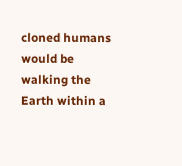cloned humans would be walking the Earth within a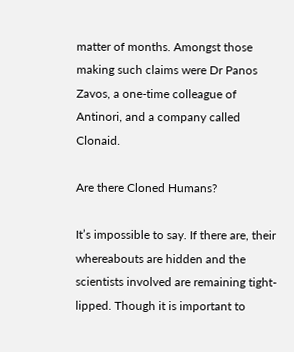matter of months. Amongst those making such claims were Dr Panos Zavos, a one-time colleague of Antinori, and a company called Clonaid.

Are there Cloned Humans?

It’s impossible to say. If there are, their whereabouts are hidden and the scientists involved are remaining tight-lipped. Though it is important to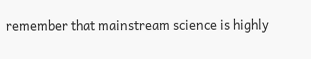remember that mainstream science is highly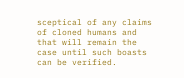sceptical of any claims of cloned humans and that will remain the case until such boasts can be verified.